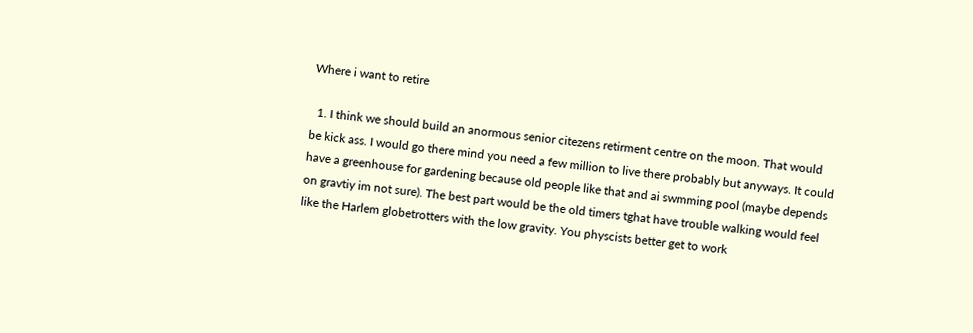Where i want to retire

  1. I think we should build an anormous senior citezens retirment centre on the moon. That would be kick ass. I would go there mind you need a few million to live there probably but anyways. It could have a greenhouse for gardening because old people like that and ai swmming pool (maybe depends on gravtiy im not sure). The best part would be the old timers tghat have trouble walking would feel like the Harlem globetrotters with the low gravity. You physcists better get to work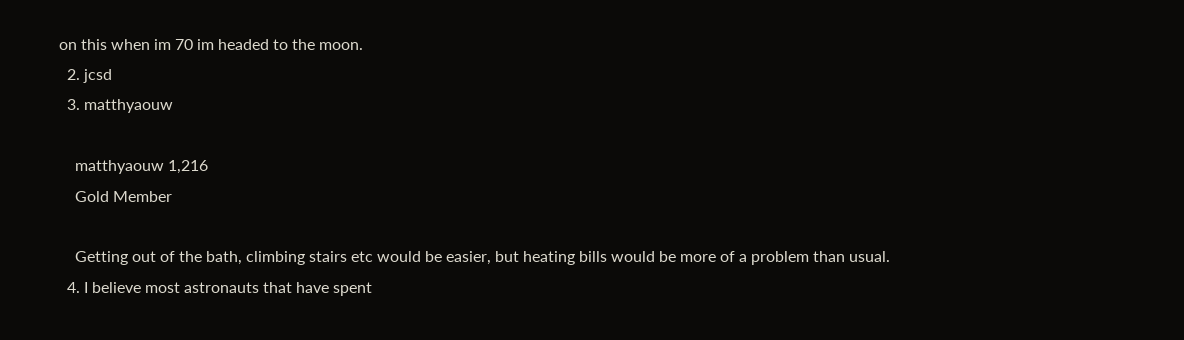on this when im 70 im headed to the moon.
  2. jcsd
  3. matthyaouw

    matthyaouw 1,216
    Gold Member

    Getting out of the bath, climbing stairs etc would be easier, but heating bills would be more of a problem than usual.
  4. I believe most astronauts that have spent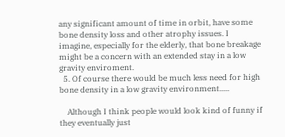any significant amount of time in orbit, have some bone density loss and other atrophy issues. I imagine, especially for the elderly, that bone breakage might be a concern with an extended stay in a low gravity enviroment.
  5. Of course there would be much less need for high bone density in a low gravity environment.....

    Although I think people would look kind of funny if they eventually just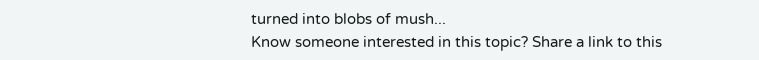turned into blobs of mush...
Know someone interested in this topic? Share a link to this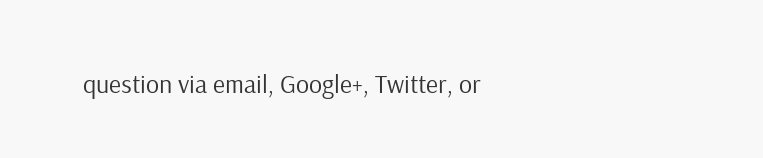question via email, Google+, Twitter, or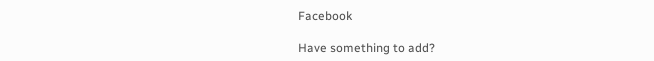Facebook

Have something to add?